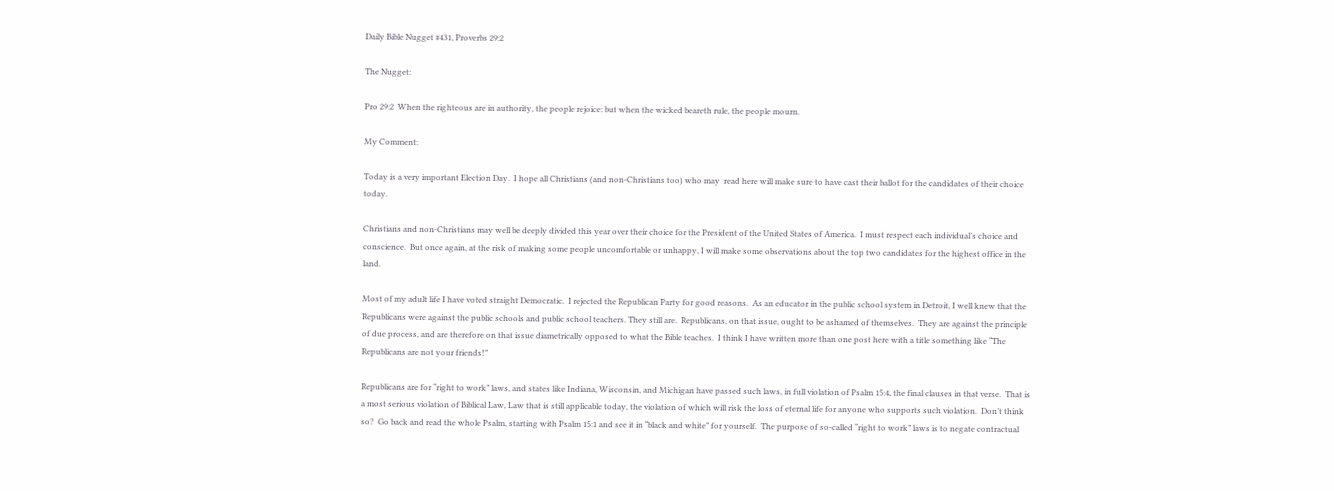Daily Bible Nugget #431, Proverbs 29:2

The Nugget:

Pro 29:2  When the righteous are in authority, the people rejoice: but when the wicked beareth rule, the people mourn.

My Comment:

Today is a very important Election Day.  I hope all Christians (and non-Christians too) who may  read here will make sure to have cast their ballot for the candidates of their choice today.

Christians and non-Christians may well be deeply divided this year over their choice for the President of the United States of America.  I must respect each individual’s choice and conscience.  But once again, at the risk of making some people uncomfortable or unhappy, I will make some observations about the top two candidates for the highest office in the land.

Most of my adult life I have voted straight Democratic.  I rejected the Republican Party for good reasons.  As an educator in the public school system in Detroit, I well knew that the Republicans were against the public schools and public school teachers. They still are.  Republicans, on that issue, ought to be ashamed of themselves.  They are against the principle of due process, and are therefore on that issue diametrically opposed to what the Bible teaches.  I think I have written more than one post here with a title something like “The Republicans are not your friends!”

Republicans are for “right to work” laws, and states like Indiana, Wisconsin, and Michigan have passed such laws, in full violation of Psalm 15:4, the final clauses in that verse.  That is a most serious violation of Biblical Law, Law that is still applicable today, the violation of which will risk the loss of eternal life for anyone who supports such violation.  Don’t think so?  Go back and read the whole Psalm, starting with Psalm 15:1 and see it in “black and white” for yourself.  The purpose of so-called “right to work” laws is to negate contractual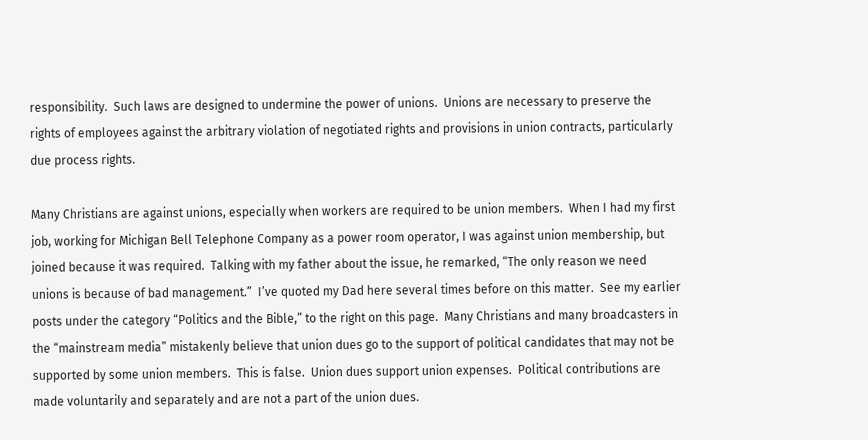responsibility.  Such laws are designed to undermine the power of unions.  Unions are necessary to preserve the rights of employees against the arbitrary violation of negotiated rights and provisions in union contracts, particularly due process rights.

Many Christians are against unions, especially when workers are required to be union members.  When I had my first job, working for Michigan Bell Telephone Company as a power room operator, I was against union membership, but joined because it was required.  Talking with my father about the issue, he remarked, “The only reason we need unions is because of bad management.”  I’ve quoted my Dad here several times before on this matter.  See my earlier posts under the category “Politics and the Bible,” to the right on this page.  Many Christians and many broadcasters in the “mainstream media” mistakenly believe that union dues go to the support of political candidates that may not be supported by some union members.  This is false.  Union dues support union expenses.  Political contributions are made voluntarily and separately and are not a part of the union dues.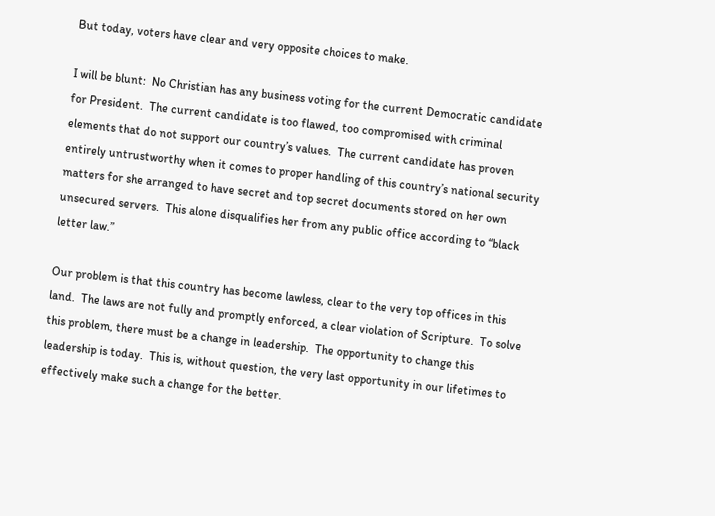But today, voters have clear and very opposite choices to make.

I will be blunt:  No Christian has any business voting for the current Democratic candidate for President.  The current candidate is too flawed, too compromised with criminal elements that do not support our country’s values.  The current candidate has proven entirely untrustworthy when it comes to proper handling of this country’s national security matters for she arranged to have secret and top secret documents stored on her own unsecured servers.  This alone disqualifies her from any public office according to “black letter law.”

Our problem is that this country has become lawless, clear to the very top offices in this land.  The laws are not fully and promptly enforced, a clear violation of Scripture.  To solve this problem, there must be a change in leadership.  The opportunity to change this leadership is today.  This is, without question, the very last opportunity in our lifetimes to effectively make such a change for the better.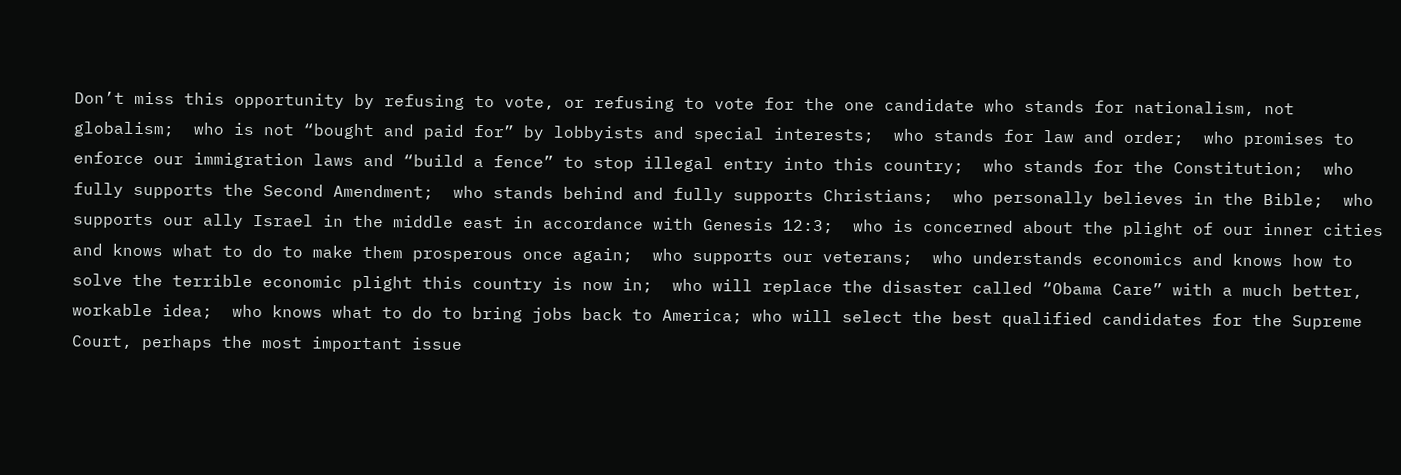Don’t miss this opportunity by refusing to vote, or refusing to vote for the one candidate who stands for nationalism, not globalism;  who is not “bought and paid for” by lobbyists and special interests;  who stands for law and order;  who promises to enforce our immigration laws and “build a fence” to stop illegal entry into this country;  who stands for the Constitution;  who fully supports the Second Amendment;  who stands behind and fully supports Christians;  who personally believes in the Bible;  who supports our ally Israel in the middle east in accordance with Genesis 12:3;  who is concerned about the plight of our inner cities and knows what to do to make them prosperous once again;  who supports our veterans;  who understands economics and knows how to solve the terrible economic plight this country is now in;  who will replace the disaster called “Obama Care” with a much better, workable idea;  who knows what to do to bring jobs back to America; who will select the best qualified candidates for the Supreme Court, perhaps the most important issue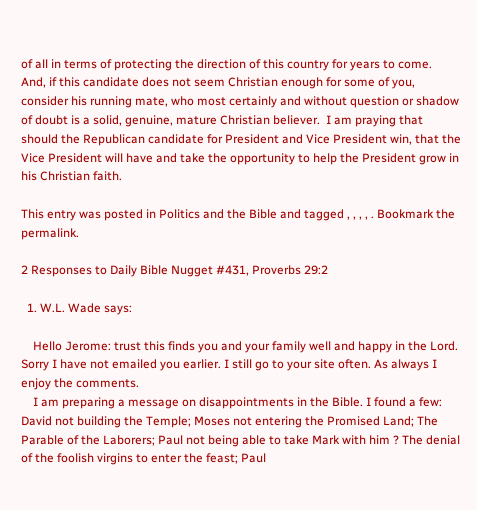of all in terms of protecting the direction of this country for years to come.  And, if this candidate does not seem Christian enough for some of you, consider his running mate, who most certainly and without question or shadow of doubt is a solid, genuine, mature Christian believer.  I am praying that should the Republican candidate for President and Vice President win, that the Vice President will have and take the opportunity to help the President grow in his Christian faith.

This entry was posted in Politics and the Bible and tagged , , , , . Bookmark the permalink.

2 Responses to Daily Bible Nugget #431, Proverbs 29:2

  1. W.L. Wade says:

    Hello Jerome: trust this finds you and your family well and happy in the Lord. Sorry I have not emailed you earlier. I still go to your site often. As always I enjoy the comments.
    I am preparing a message on disappointments in the Bible. I found a few: David not building the Temple; Moses not entering the Promised Land; The Parable of the Laborers; Paul not being able to take Mark with him ? The denial of the foolish virgins to enter the feast; Paul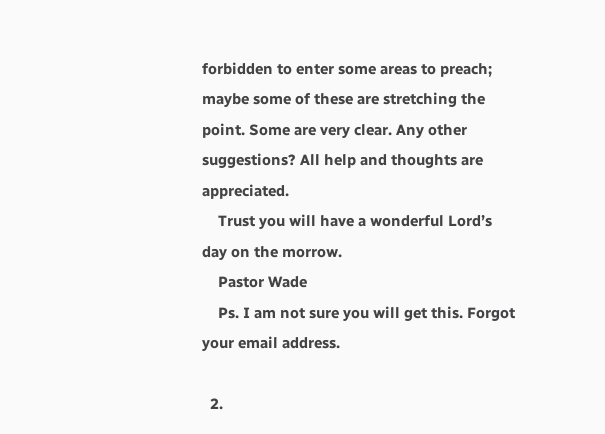forbidden to enter some areas to preach; maybe some of these are stretching the point. Some are very clear. Any other suggestions? All help and thoughts are appreciated.
    Trust you will have a wonderful Lord’s day on the morrow.
    Pastor Wade
    Ps. I am not sure you will get this. Forgot your email address.

  2.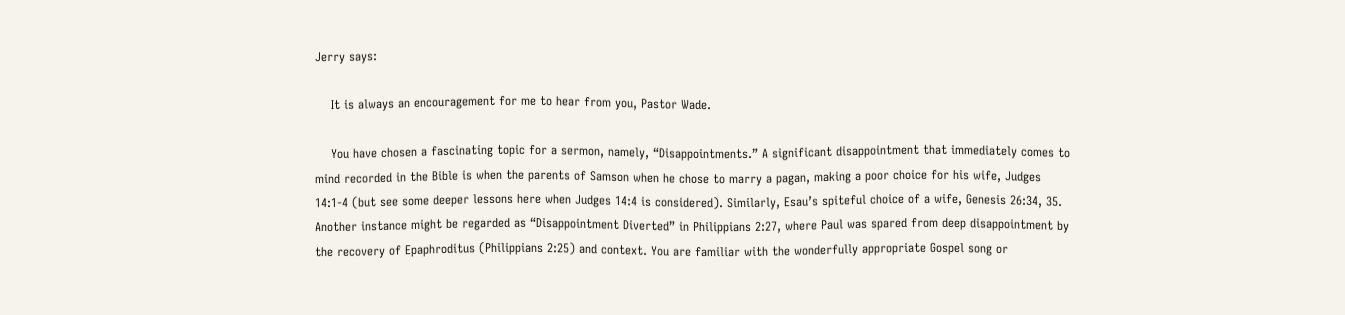Jerry says:

    It is always an encouragement for me to hear from you, Pastor Wade.

    You have chosen a fascinating topic for a sermon, namely, “Disappointments.” A significant disappointment that immediately comes to mind recorded in the Bible is when the parents of Samson when he chose to marry a pagan, making a poor choice for his wife, Judges 14:1-4 (but see some deeper lessons here when Judges 14:4 is considered). Similarly, Esau’s spiteful choice of a wife, Genesis 26:34, 35. Another instance might be regarded as “Disappointment Diverted” in Philippians 2:27, where Paul was spared from deep disappointment by the recovery of Epaphroditus (Philippians 2:25) and context. You are familiar with the wonderfully appropriate Gospel song or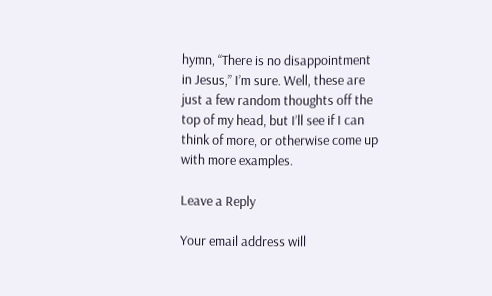hymn, “There is no disappointment in Jesus,” I’m sure. Well, these are just a few random thoughts off the top of my head, but I’ll see if I can think of more, or otherwise come up with more examples.

Leave a Reply

Your email address will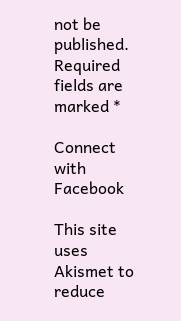not be published. Required fields are marked *

Connect with Facebook

This site uses Akismet to reduce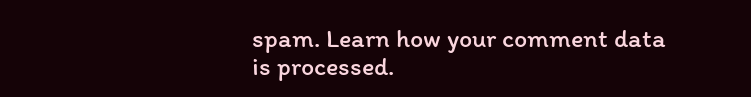spam. Learn how your comment data is processed.